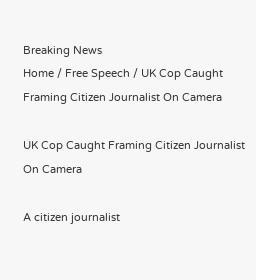Breaking News
Home / Free Speech / UK Cop Caught Framing Citizen Journalist On Camera

UK Cop Caught Framing Citizen Journalist On Camera

A citizen journalist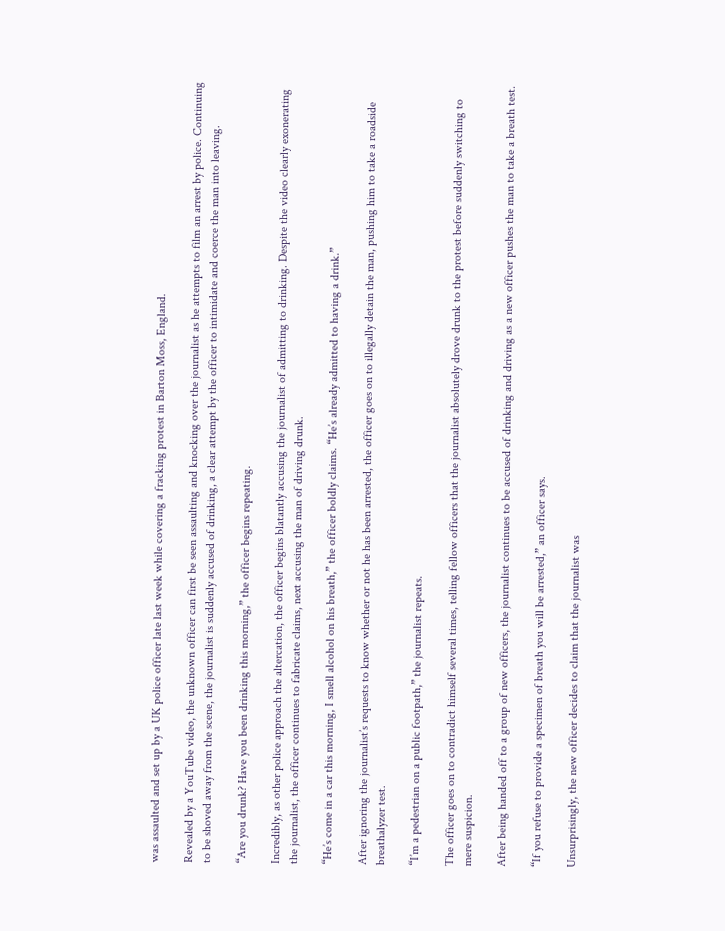was assaulted and set up by a UK police officer late last week while covering a fracking protest in Barton Moss, England.

Revealed by a YouTube video, the unknown officer can first be seen assaulting and knocking over the journalist as he attempts to film an arrest by police. Continuing to be shoved away from the scene, the journalist is suddenly accused of drinking, a clear attempt by the officer to intimidate and coerce the man into leaving.

“Are you drunk? Have you been drinking this morning,” the officer begins repeating.

Incredibly, as other police approach the altercation, the officer begins blatantly accusing the journalist of admitting to drinking. Despite the video clearly exonerating the journalist, the officer continues to fabricate claims, next accusing the man of driving drunk.

“He’s come in a car this morning, I smell alcohol on his breath,” the officer boldly claims. “He’s already admitted to having a drink.”

After ignoring the journalist’s requests to know whether or not he has been arrested, the officer goes on to illegally detain the man, pushing him to take a roadside breathalyzer test.

“I’m a pedestrian on a public footpath,” the journalist repeats.

The officer goes on to contradict himself several times, telling fellow officers that the journalist absolutely drove drunk to the protest before suddenly switching to mere suspicion.

After being handed off to a group of new officers, the journalist continues to be accused of drinking and driving as a new officer pushes the man to take a breath test.

“If you refuse to provide a specimen of breath you will be arrested,” an officer says.

Unsurprisingly, the new officer decides to claim that the journalist was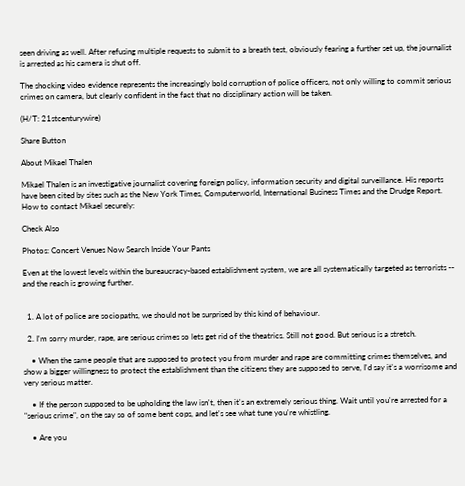seen driving as well. After refusing multiple requests to submit to a breath test, obviously fearing a further set up, the journalist is arrested as his camera is shut off.

The shocking video evidence represents the increasingly bold corruption of police officers, not only willing to commit serious crimes on camera, but clearly confident in the fact that no disciplinary action will be taken.

(H/T: 21stcenturywire)

Share Button

About Mikael Thalen

Mikael Thalen is an investigative journalist covering foreign policy, information security and digital surveillance. His reports have been cited by sites such as the New York Times, Computerworld, International Business Times and the Drudge Report. How to contact Mikael securely:

Check Also

Photos: Concert Venues Now Search Inside Your Pants

Even at the lowest levels within the bureaucracy-based establishment system, we are all systematically targeted as terrorists -- and the reach is growing further.


  1. A lot of police are sociopaths, we should not be surprised by this kind of behaviour.

  2. I'm sorry murder, rape, are serious crimes so lets get rid of the theatrics. Still not good. But serious is a stretch.

    • When the same people that are supposed to protect you from murder and rape are committing crimes themselves, and show a bigger willingness to protect the establishment than the citizens they are supposed to serve, I'd say it's a worrisome and very serious matter.

    • If the person supposed to be upholding the law isn't, then it's an extremely serious thing. Wait until you're arrested for a "serious crime", on the say so of some bent cops, and let's see what tune you're whistling.

    • Are you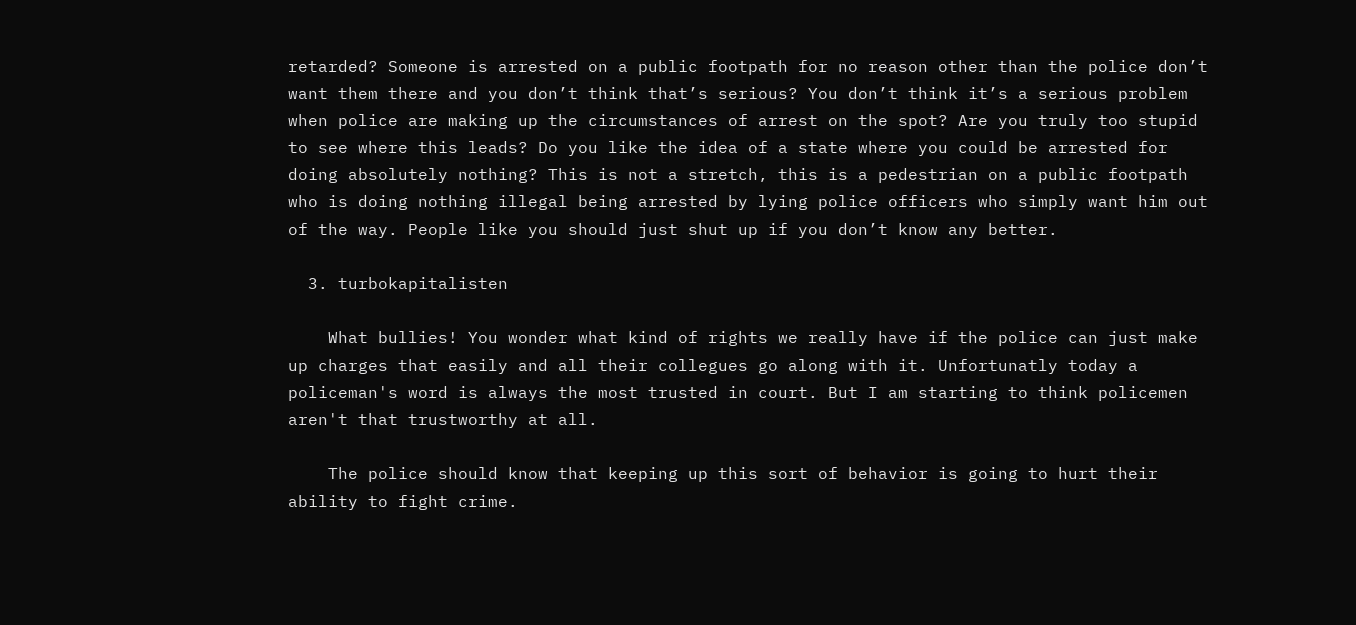retarded? Someone is arrested on a public footpath for no reason other than the police don’t want them there and you don’t think that’s serious? You don’t think it’s a serious problem when police are making up the circumstances of arrest on the spot? Are you truly too stupid to see where this leads? Do you like the idea of a state where you could be arrested for doing absolutely nothing? This is not a stretch, this is a pedestrian on a public footpath who is doing nothing illegal being arrested by lying police officers who simply want him out of the way. People like you should just shut up if you don’t know any better.

  3. turbokapitalisten

    What bullies! You wonder what kind of rights we really have if the police can just make up charges that easily and all their collegues go along with it. Unfortunatly today a policeman's word is always the most trusted in court. But I am starting to think policemen aren't that trustworthy at all.

    The police should know that keeping up this sort of behavior is going to hurt their ability to fight crime.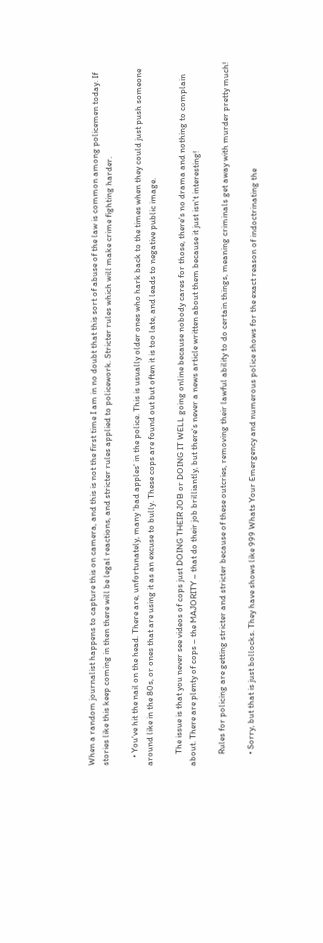When a random journalist happens to capture this on camera, and this is not the first time I am in no doubt that this sort of abuse of the law is common among policemen today. If stories like this keep coming in then there will be legal reactions, and stricter rules applied to policework. Stricter rules which will make crime fighting harder.

    • You've hit the nail on the head. There are, unfortunately, many 'bad apples' in the police. This is usually older ones who hark back to the times when they could just push someone around like in the 80s, or ones that are using it as an excuse to bully. These cops are found out but often it is too late, and leads to negative public image.

      The issue is that you never see videos of cops just DOING THEIR JOB or DOING IT WELL going online because nobody cares for those, there's no drama and nothing to complain about. There are plenty of cops – the MAJORITY – that do their job brilliantly, but there's never a news article written about them because it just isn't interesting!

      Rules for policing are getting stricter and stricter because of these outcries, removing their lawful ability to do certain things, meaning criminals get away with murder pretty much!

      • Sorry, but that is just bollocks. They have shows like 999 Whats Your Emergency and numerous police shows for the exact reason of indoctrinating the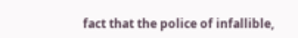fact that the police of infallible,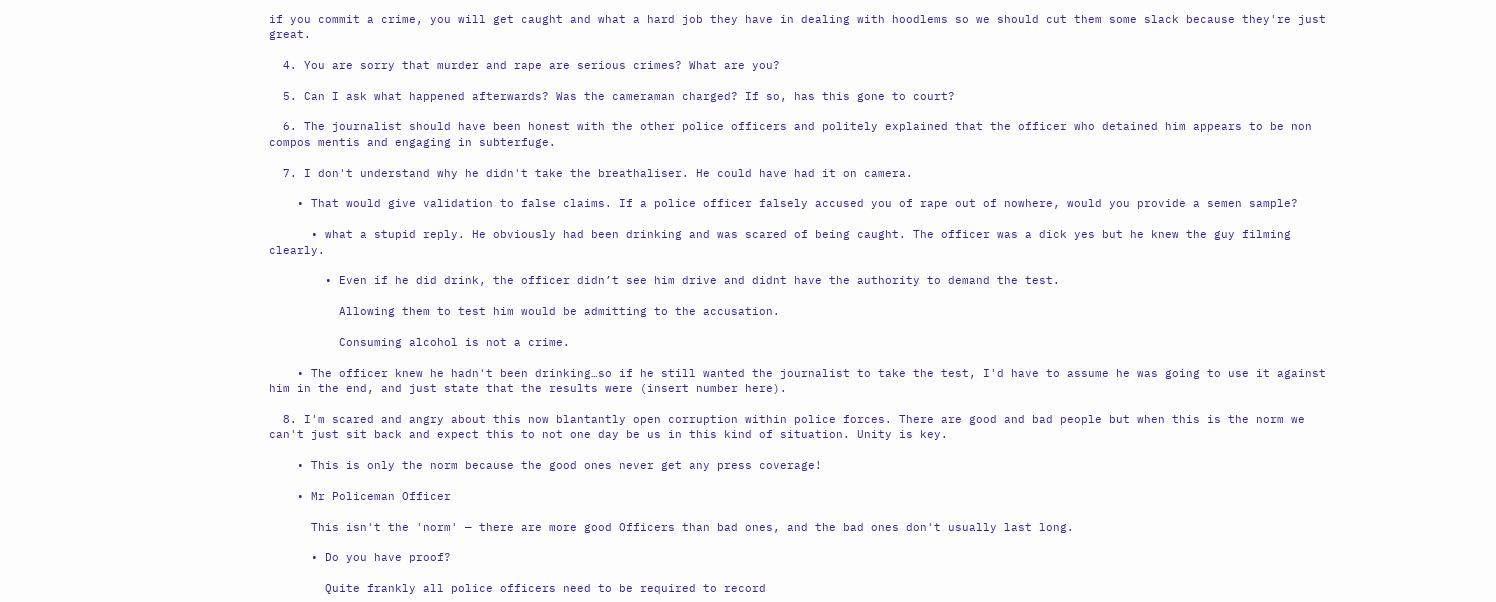if you commit a crime, you will get caught and what a hard job they have in dealing with hoodlems so we should cut them some slack because they're just great.

  4. You are sorry that murder and rape are serious crimes? What are you?

  5. Can I ask what happened afterwards? Was the cameraman charged? If so, has this gone to court?

  6. The journalist should have been honest with the other police officers and politely explained that the officer who detained him appears to be non compos mentis and engaging in subterfuge.

  7. I don't understand why he didn't take the breathaliser. He could have had it on camera.

    • That would give validation to false claims. If a police officer falsely accused you of rape out of nowhere, would you provide a semen sample?

      • what a stupid reply. He obviously had been drinking and was scared of being caught. The officer was a dick yes but he knew the guy filming clearly.

        • Even if he did drink, the officer didn’t see him drive and didnt have the authority to demand the test.

          Allowing them to test him would be admitting to the accusation.

          Consuming alcohol is not a crime.

    • The officer knew he hadn't been drinking…so if he still wanted the journalist to take the test, I'd have to assume he was going to use it against him in the end, and just state that the results were (insert number here).

  8. I'm scared and angry about this now blantantly open corruption within police forces. There are good and bad people but when this is the norm we can't just sit back and expect this to not one day be us in this kind of situation. Unity is key.

    • This is only the norm because the good ones never get any press coverage!

    • Mr Policeman Officer

      This isn't the 'norm' — there are more good Officers than bad ones, and the bad ones don't usually last long.

      • Do you have proof?

        Quite frankly all police officers need to be required to record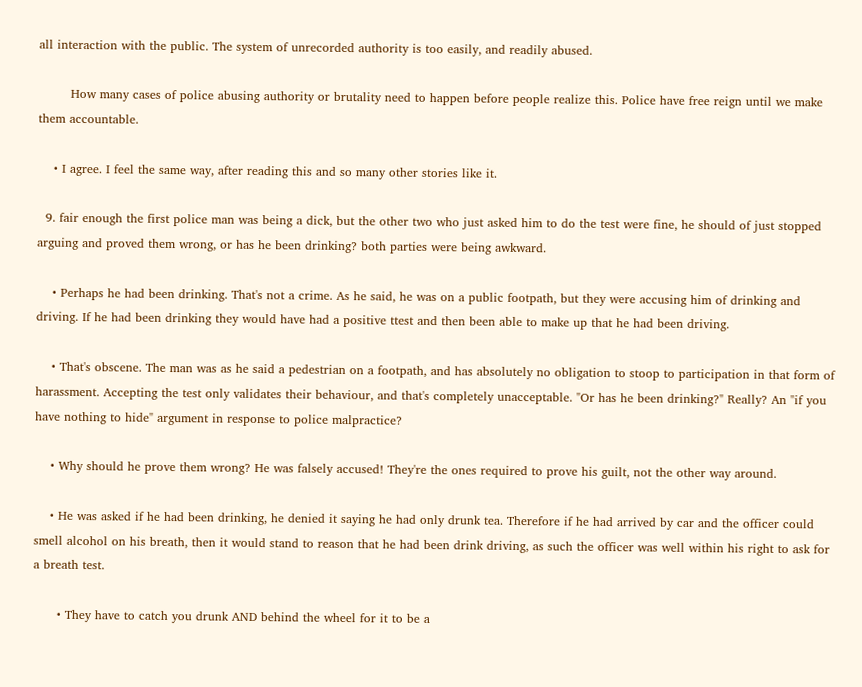all interaction with the public. The system of unrecorded authority is too easily, and readily abused.

        How many cases of police abusing authority or brutality need to happen before people realize this. Police have free reign until we make them accountable.

    • I agree. I feel the same way, after reading this and so many other stories like it.

  9. fair enough the first police man was being a dick, but the other two who just asked him to do the test were fine, he should of just stopped arguing and proved them wrong, or has he been drinking? both parties were being awkward.

    • Perhaps he had been drinking. That's not a crime. As he said, he was on a public footpath, but they were accusing him of drinking and driving. If he had been drinking they would have had a positive ttest and then been able to make up that he had been driving.

    • That's obscene. The man was as he said a pedestrian on a footpath, and has absolutely no obligation to stoop to participation in that form of harassment. Accepting the test only validates their behaviour, and that's completely unacceptable. "Or has he been drinking?" Really? An "if you have nothing to hide" argument in response to police malpractice?

    • Why should he prove them wrong? He was falsely accused! They're the ones required to prove his guilt, not the other way around.

    • He was asked if he had been drinking, he denied it saying he had only drunk tea. Therefore if he had arrived by car and the officer could smell alcohol on his breath, then it would stand to reason that he had been drink driving, as such the officer was well within his right to ask for a breath test.

      • They have to catch you drunk AND behind the wheel for it to be a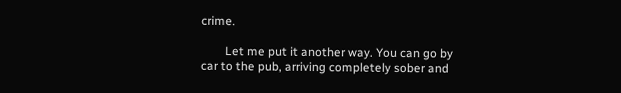crime.

        Let me put it another way. You can go by car to the pub, arriving completely sober and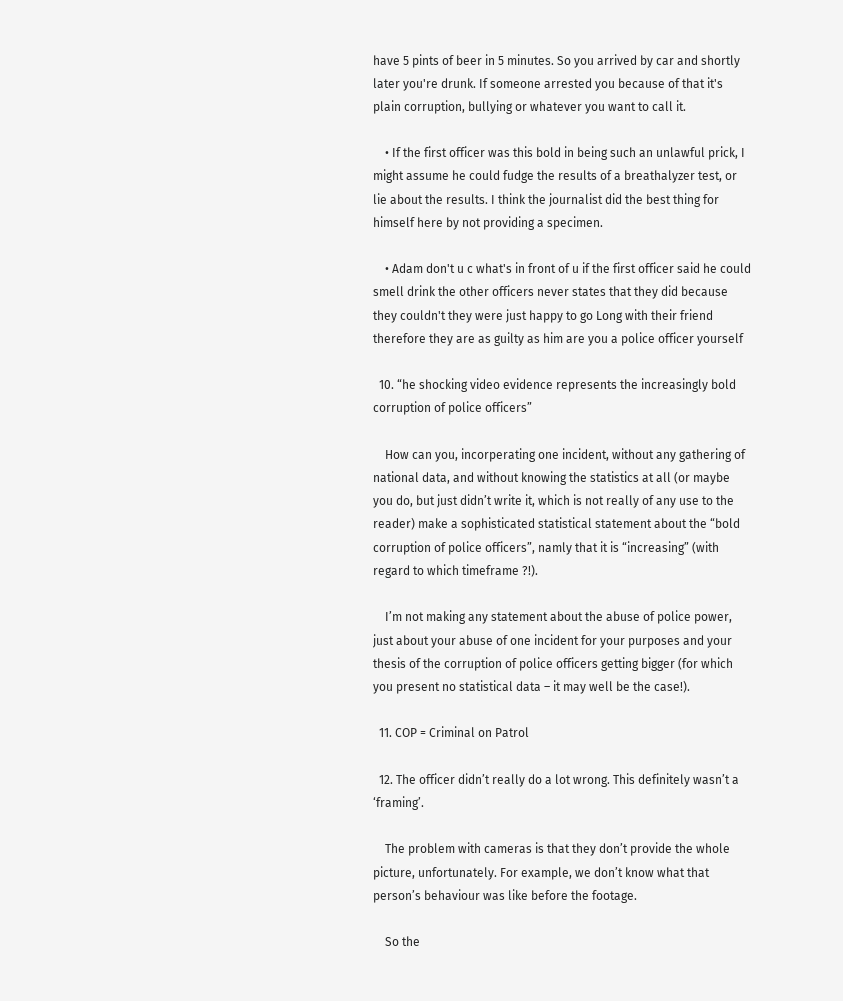have 5 pints of beer in 5 minutes. So you arrived by car and shortly later you're drunk. If someone arrested you because of that it's plain corruption, bullying or whatever you want to call it.

    • If the first officer was this bold in being such an unlawful prick, I might assume he could fudge the results of a breathalyzer test, or lie about the results. I think the journalist did the best thing for himself here by not providing a specimen.

    • Adam don't u c what's in front of u if the first officer said he could smell drink the other officers never states that they did because they couldn't they were just happy to go Long with their friend therefore they are as guilty as him are you a police officer yourself

  10. “he shocking video evidence represents the increasingly bold corruption of police officers”

    How can you, incorperating one incident, without any gathering of national data, and without knowing the statistics at all (or maybe you do, but just didn’t write it, which is not really of any use to the reader) make a sophisticated statistical statement about the “bold corruption of police officers”, namly that it is “increasing” (with regard to which timeframe ?!).

    I’m not making any statement about the abuse of police power, just about your abuse of one incident for your purposes and your thesis of the corruption of police officers getting bigger (for which you present no statistical data – it may well be the case!).

  11. COP = Criminal on Patrol

  12. The officer didn’t really do a lot wrong. This definitely wasn’t a ‘framing’.

    The problem with cameras is that they don’t provide the whole picture, unfortunately. For example, we don’t know what that person’s behaviour was like before the footage.

    So the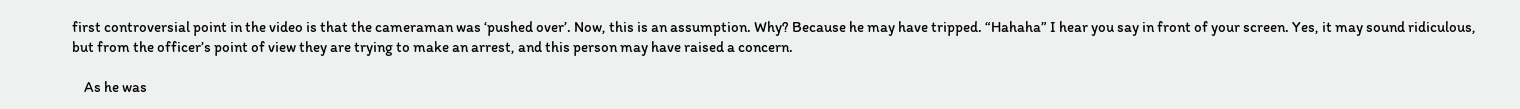first controversial point in the video is that the cameraman was ‘pushed over’. Now, this is an assumption. Why? Because he may have tripped. “Hahaha” I hear you say in front of your screen. Yes, it may sound ridiculous, but from the officer’s point of view they are trying to make an arrest, and this person may have raised a concern.

    As he was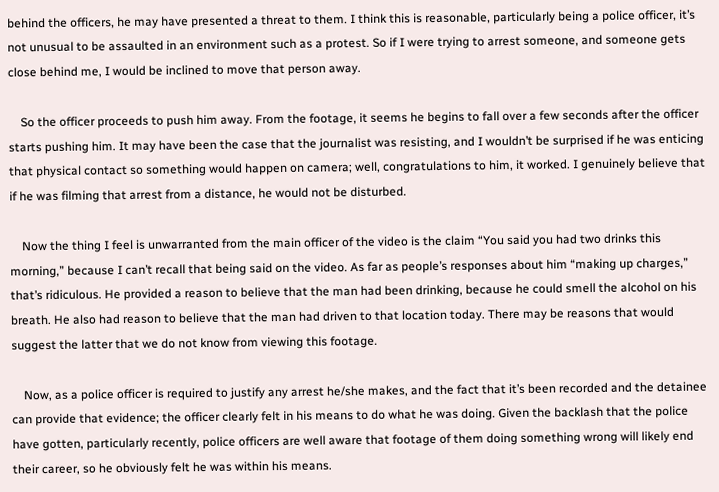behind the officers, he may have presented a threat to them. I think this is reasonable, particularly being a police officer, it’s not unusual to be assaulted in an environment such as a protest. So if I were trying to arrest someone, and someone gets close behind me, I would be inclined to move that person away.

    So the officer proceeds to push him away. From the footage, it seems he begins to fall over a few seconds after the officer starts pushing him. It may have been the case that the journalist was resisting, and I wouldn’t be surprised if he was enticing that physical contact so something would happen on camera; well, congratulations to him, it worked. I genuinely believe that if he was filming that arrest from a distance, he would not be disturbed.

    Now the thing I feel is unwarranted from the main officer of the video is the claim “You said you had two drinks this morning,” because I can’t recall that being said on the video. As far as people’s responses about him “making up charges,” that’s ridiculous. He provided a reason to believe that the man had been drinking, because he could smell the alcohol on his breath. He also had reason to believe that the man had driven to that location today. There may be reasons that would suggest the latter that we do not know from viewing this footage.

    Now, as a police officer is required to justify any arrest he/she makes, and the fact that it’s been recorded and the detainee can provide that evidence; the officer clearly felt in his means to do what he was doing. Given the backlash that the police have gotten, particularly recently, police officers are well aware that footage of them doing something wrong will likely end their career, so he obviously felt he was within his means.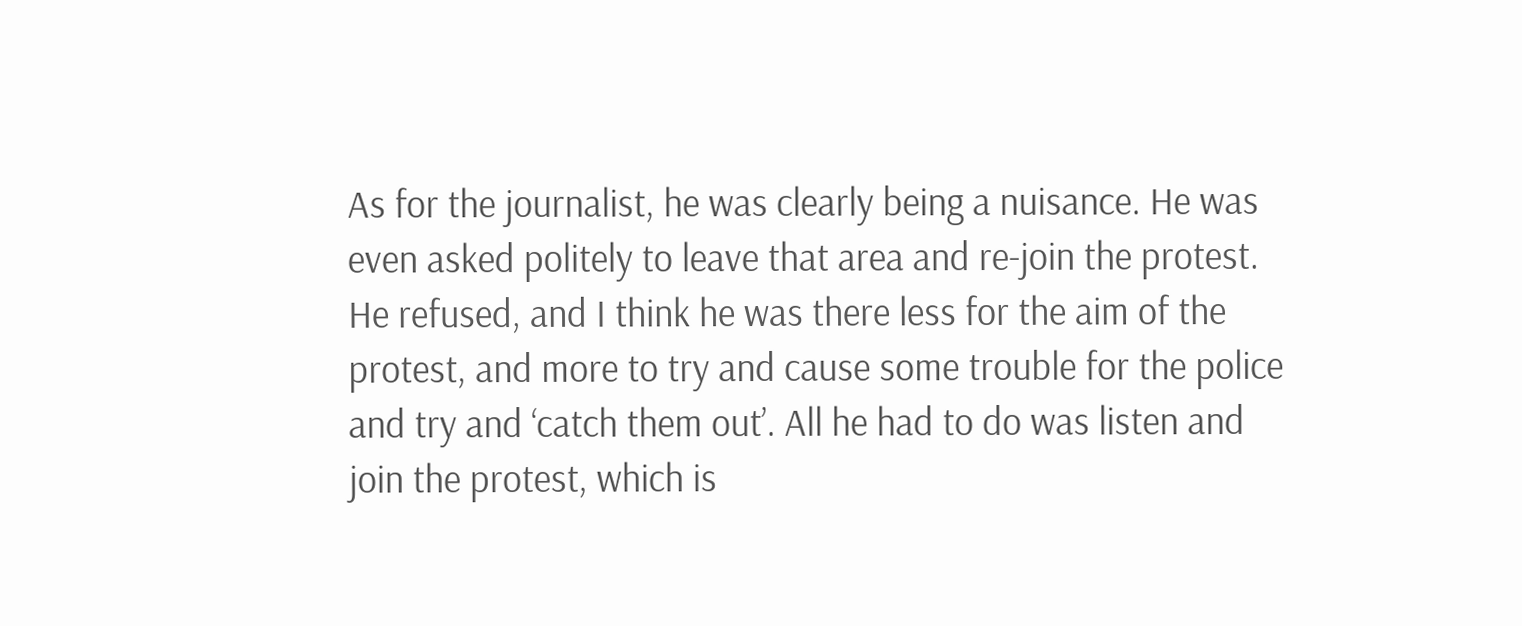As for the journalist, he was clearly being a nuisance. He was even asked politely to leave that area and re-join the protest. He refused, and I think he was there less for the aim of the protest, and more to try and cause some trouble for the police and try and ‘catch them out’. All he had to do was listen and join the protest, which is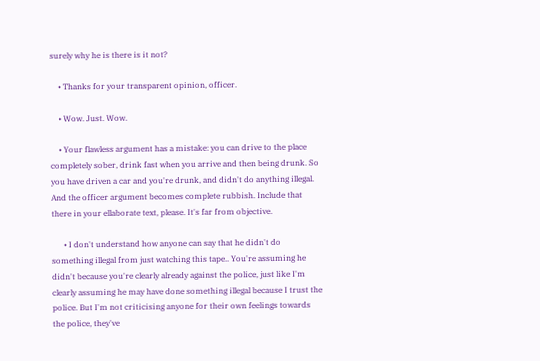surely why he is there is it not?

    • Thanks for your transparent opinion, officer.

    • Wow. Just. Wow.

    • Your flawless argument has a mistake: you can drive to the place completely sober, drink fast when you arrive and then being drunk. So you have driven a car and you're drunk, and didn't do anything illegal. And the officer argument becomes complete rubbish. Include that there in your ellaborate text, please. It's far from objective.

      • I don't understand how anyone can say that he didn't do something illegal from just watching this tape.. You're assuming he didn't because you're clearly already against the police, just like I'm clearly assuming he may have done something illegal because I trust the police. But I'm not criticising anyone for their own feelings towards the police, they've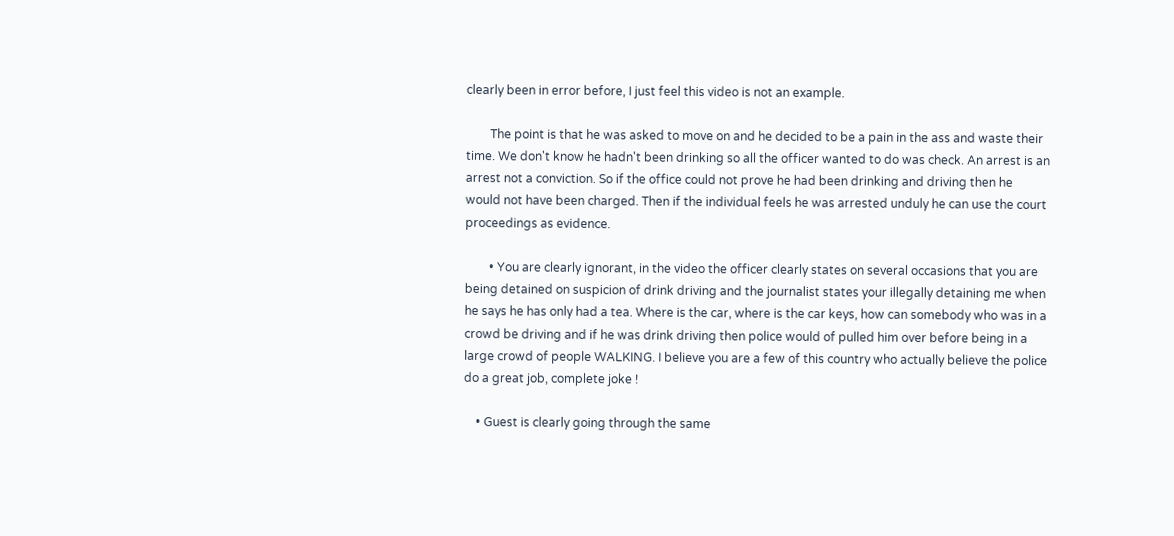clearly been in error before, I just feel this video is not an example.

        The point is that he was asked to move on and he decided to be a pain in the ass and waste their time. We don't know he hadn't been drinking so all the officer wanted to do was check. An arrest is an arrest not a conviction. So if the office could not prove he had been drinking and driving then he would not have been charged. Then if the individual feels he was arrested unduly he can use the court proceedings as evidence.

        • You are clearly ignorant, in the video the officer clearly states on several occasions that you are being detained on suspicion of drink driving and the journalist states your illegally detaining me when he says he has only had a tea. Where is the car, where is the car keys, how can somebody who was in a crowd be driving and if he was drink driving then police would of pulled him over before being in a large crowd of people WALKING. I believe you are a few of this country who actually believe the police do a great job, complete joke !

    • Guest is clearly going through the same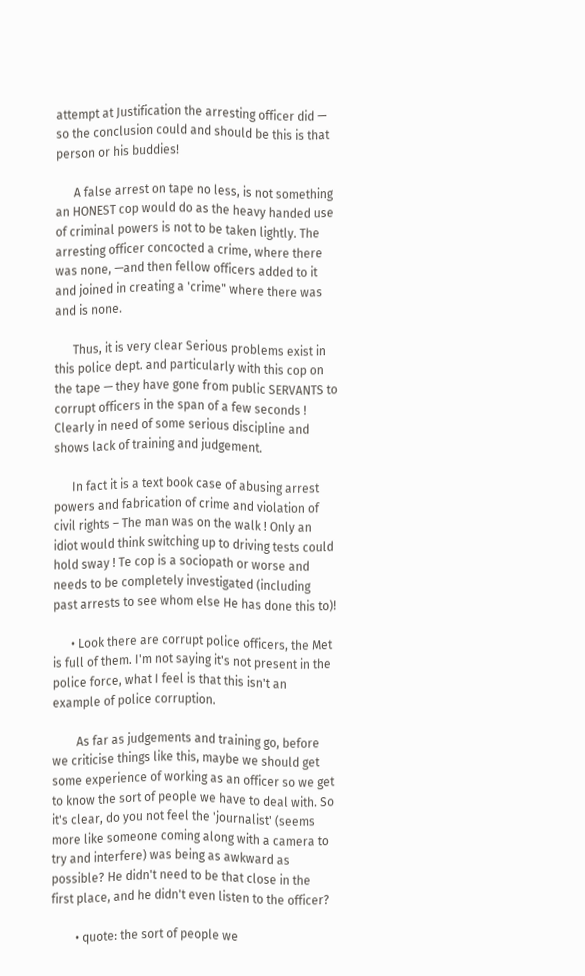attempt at Justification the arresting officer did — so the conclusion could and should be this is that person or his buddies!

      A false arrest on tape no less, is not something an HONEST cop would do as the heavy handed use of criminal powers is not to be taken lightly. The arresting officer concocted a crime, where there was none, —and then fellow officers added to it and joined in creating a 'crime" where there was and is none.

      Thus, it is very clear Serious problems exist in this police dept. and particularly with this cop on the tape — they have gone from public SERVANTS to corrupt officers in the span of a few seconds ! Clearly in need of some serious discipline and shows lack of training and judgement.

      In fact it is a text book case of abusing arrest powers and fabrication of crime and violation of civil rights – The man was on the walk ! Only an idiot would think switching up to driving tests could hold sway ! Te cop is a sociopath or worse and needs to be completely investigated (including past arrests to see whom else He has done this to)!

      • Look there are corrupt police officers, the Met is full of them. I'm not saying it's not present in the police force, what I feel is that this isn't an example of police corruption.

        As far as judgements and training go, before we criticise things like this, maybe we should get some experience of working as an officer so we get to know the sort of people we have to deal with. So it's clear, do you not feel the 'journalist' (seems more like someone coming along with a camera to try and interfere) was being as awkward as possible? He didn't need to be that close in the first place, and he didn't even listen to the officer?

        • quote: the sort of people we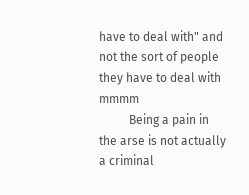have to deal with" and not the sort of people they have to deal with mmmm
          Being a pain in the arse is not actually a criminal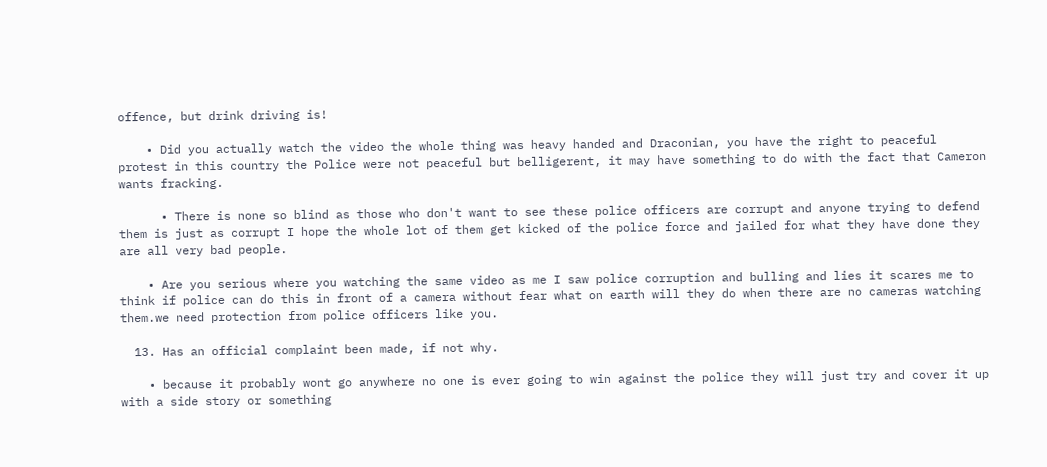offence, but drink driving is!

    • Did you actually watch the video the whole thing was heavy handed and Draconian, you have the right to peaceful protest in this country the Police were not peaceful but belligerent, it may have something to do with the fact that Cameron wants fracking.

      • There is none so blind as those who don't want to see these police officers are corrupt and anyone trying to defend them is just as corrupt I hope the whole lot of them get kicked of the police force and jailed for what they have done they are all very bad people.

    • Are you serious where you watching the same video as me I saw police corruption and bulling and lies it scares me to think if police can do this in front of a camera without fear what on earth will they do when there are no cameras watching them.we need protection from police officers like you.

  13. Has an official complaint been made, if not why.

    • because it probably wont go anywhere no one is ever going to win against the police they will just try and cover it up with a side story or something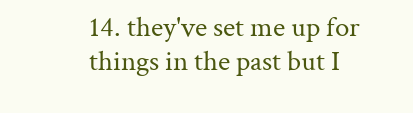14. they've set me up for things in the past but I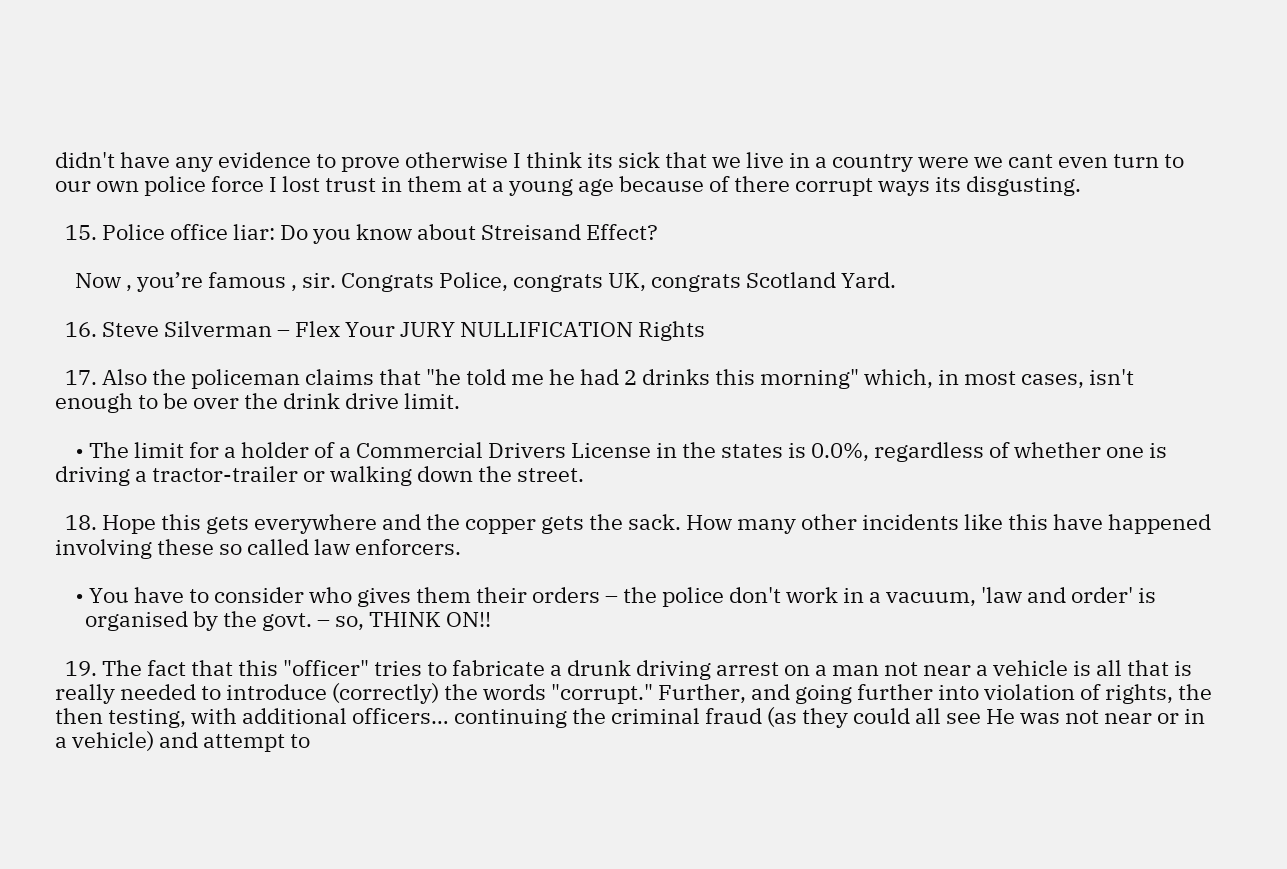didn't have any evidence to prove otherwise I think its sick that we live in a country were we cant even turn to our own police force I lost trust in them at a young age because of there corrupt ways its disgusting.

  15. Police office liar: Do you know about Streisand Effect?

    Now , you’re famous , sir. Congrats Police, congrats UK, congrats Scotland Yard.

  16. Steve Silverman – Flex Your JURY NULLIFICATION Rights

  17. Also the policeman claims that "he told me he had 2 drinks this morning" which, in most cases, isn't enough to be over the drink drive limit.

    • The limit for a holder of a Commercial Drivers License in the states is 0.0%, regardless of whether one is driving a tractor-trailer or walking down the street.

  18. Hope this gets everywhere and the copper gets the sack. How many other incidents like this have happened involving these so called law enforcers.

    • You have to consider who gives them their orders – the police don't work in a vacuum, 'law and order' is
      organised by the govt. – so, THINK ON!!

  19. The fact that this "officer" tries to fabricate a drunk driving arrest on a man not near a vehicle is all that is really needed to introduce (correctly) the words "corrupt." Further, and going further into violation of rights, the then testing, with additional officers… continuing the criminal fraud (as they could all see He was not near or in a vehicle) and attempt to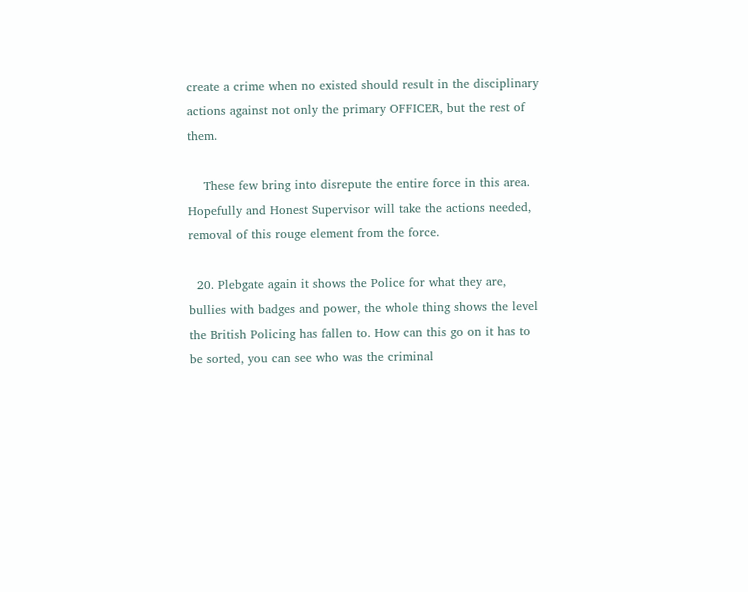create a crime when no existed should result in the disciplinary actions against not only the primary OFFICER, but the rest of them.

    These few bring into disrepute the entire force in this area. Hopefully and Honest Supervisor will take the actions needed, removal of this rouge element from the force.

  20. Plebgate again it shows the Police for what they are, bullies with badges and power, the whole thing shows the level the British Policing has fallen to. How can this go on it has to be sorted, you can see who was the criminal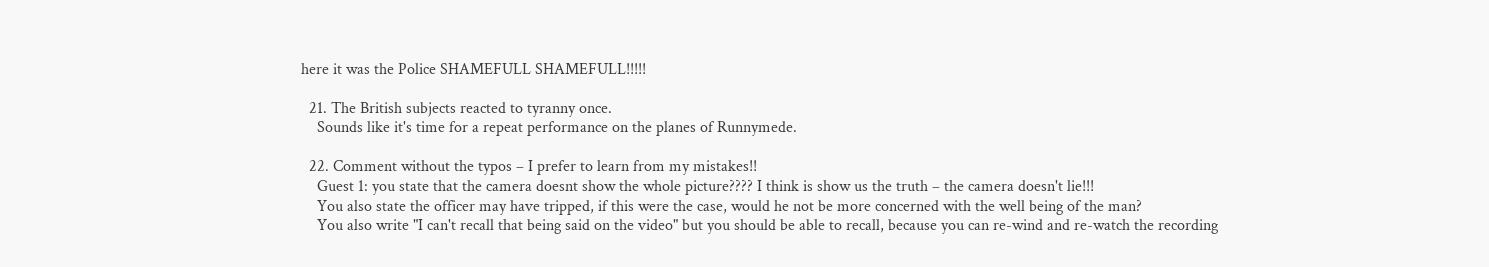here it was the Police SHAMEFULL SHAMEFULL!!!!!

  21. The British subjects reacted to tyranny once.
    Sounds like it's time for a repeat performance on the planes of Runnymede.

  22. Comment without the typos – I prefer to learn from my mistakes!!
    Guest 1: you state that the camera doesnt show the whole picture???? I think is show us the truth – the camera doesn't lie!!!
    You also state the officer may have tripped, if this were the case, would he not be more concerned with the well being of the man?
    You also write "I can't recall that being said on the video" but you should be able to recall, because you can re-wind and re-watch the recording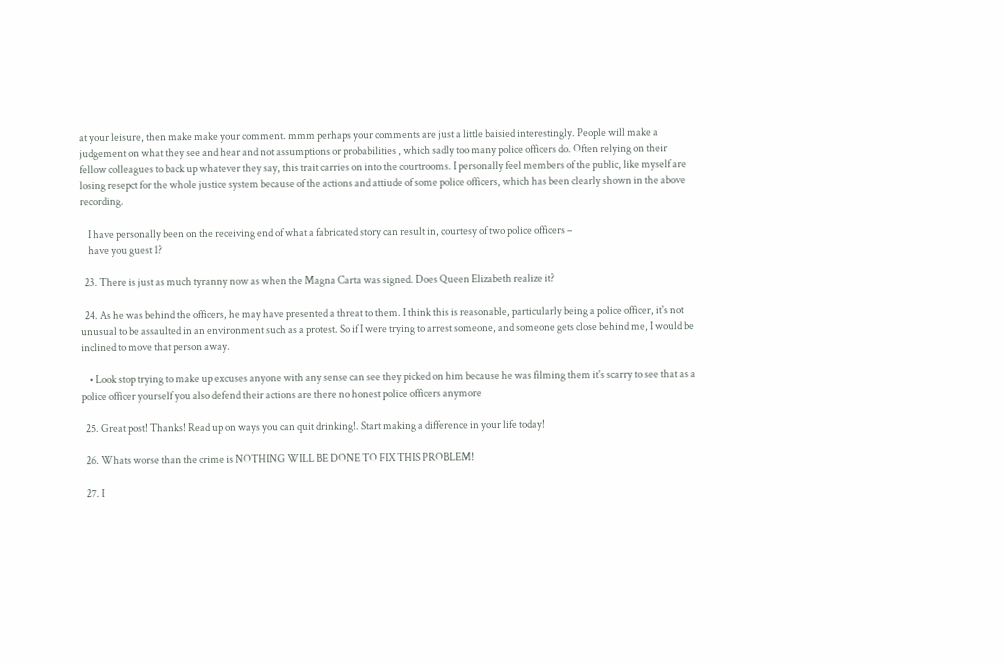at your leisure, then make make your comment. mmm perhaps your comments are just a little baisied interestingly. People will make a judgement on what they see and hear and not assumptions or probabilities , which sadly too many police officers do. Often relying on their fellow colleagues to back up whatever they say, this trait carries on into the courtrooms. I personally feel members of the public, like myself are losing resepct for the whole justice system because of the actions and attiude of some police officers, which has been clearly shown in the above recording.

    I have personally been on the receiving end of what a fabricated story can result in, courtesy of two police officers –
    have you guest 1?

  23. There is just as much tyranny now as when the Magna Carta was signed. Does Queen Elizabeth realize it?

  24. As he was behind the officers, he may have presented a threat to them. I think this is reasonable, particularly being a police officer, it's not unusual to be assaulted in an environment such as a protest. So if I were trying to arrest someone, and someone gets close behind me, I would be inclined to move that person away.

    • Look stop trying to make up excuses anyone with any sense can see they picked on him because he was filming them it's scarry to see that as a police officer yourself you also defend their actions are there no honest police officers anymore

  25. Great post! Thanks! Read up on ways you can quit drinking!. Start making a difference in your life today!

  26. Whats worse than the crime is NOTHING WILL BE DONE TO FIX THIS PROBLEM!

  27. I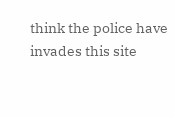think the police have invades this site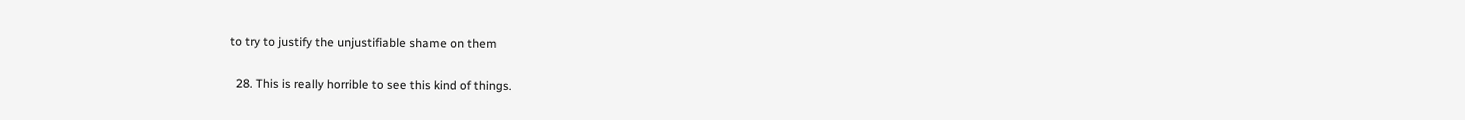to try to justify the unjustifiable shame on them

  28. This is really horrible to see this kind of things.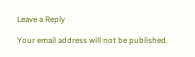Leave a Reply

Your email address will not be published.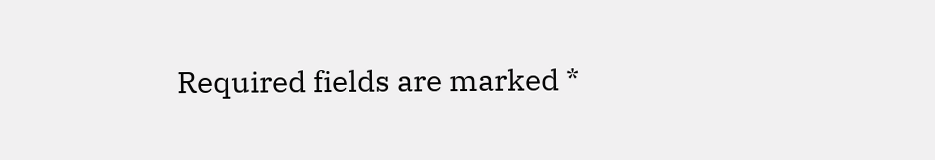Required fields are marked *